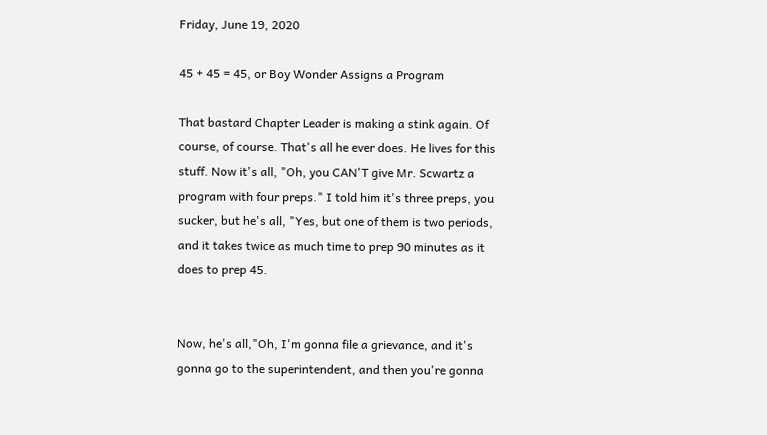Friday, June 19, 2020

45 + 45 = 45, or Boy Wonder Assigns a Program

That bastard Chapter Leader is making a stink again. Of course, of course. That's all he ever does. He lives for this stuff. Now it's all, "Oh, you CAN'T give Mr. Scwartz a program with four preps." I told him it's three preps, you sucker, but he's all, "Yes, but one of them is two periods, and it takes twice as much time to prep 90 minutes as it does to prep 45.


Now, he's all,"Oh, I'm gonna file a grievance, and it's gonna go to the superintendent, and then you're gonna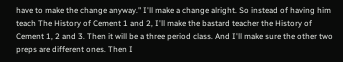have to make the change anyway." I'll make a change alright. So instead of having him teach The History of Cement 1 and 2, I'll make the bastard teacher the History of Cement 1, 2 and 3. Then it will be a three period class. And I'll make sure the other two preps are different ones. Then I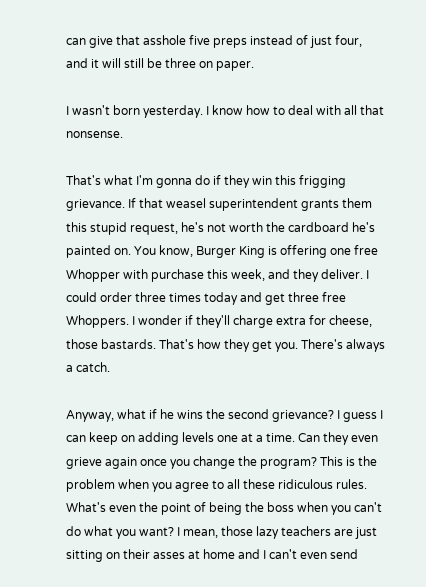can give that asshole five preps instead of just four, and it will still be three on paper.

I wasn't born yesterday. I know how to deal with all that nonsense.

That's what I'm gonna do if they win this frigging grievance. If that weasel superintendent grants them this stupid request, he's not worth the cardboard he's painted on. You know, Burger King is offering one free Whopper with purchase this week, and they deliver. I could order three times today and get three free Whoppers. I wonder if they'll charge extra for cheese, those bastards. That's how they get you. There's always a catch.

Anyway, what if he wins the second grievance? I guess I can keep on adding levels one at a time. Can they even grieve again once you change the program? This is the problem when you agree to all these ridiculous rules. What's even the point of being the boss when you can't do what you want? I mean, those lazy teachers are just sitting on their asses at home and I can't even send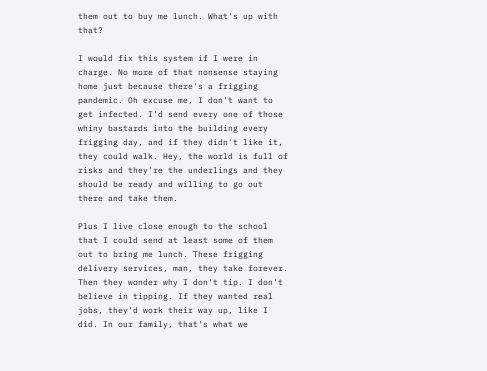them out to buy me lunch. What's up with that?

I would fix this system if I were in charge. No more of that nonsense staying home just because there's a frigging pandemic. Oh excuse me, I don't want to get infected. I'd send every one of those whiny bastards into the building every frigging day, and if they didn't like it, they could walk. Hey, the world is full of risks and they're the underlings and they should be ready and willing to go out there and take them.

Plus I live close enough to the school that I could send at least some of them out to bring me lunch. These frigging delivery services, man, they take forever. Then they wonder why I don't tip. I don't believe in tipping. If they wanted real jobs, they'd work their way up, like I did. In our family, that's what we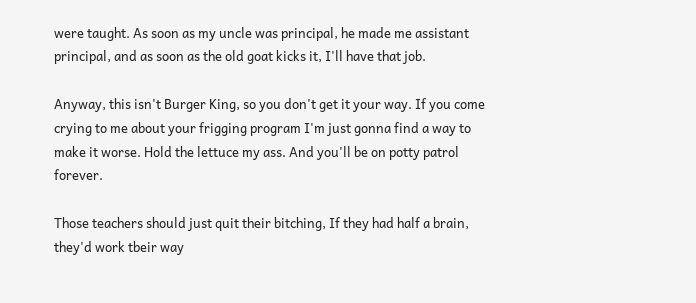were taught. As soon as my uncle was principal, he made me assistant principal, and as soon as the old goat kicks it, I'll have that job.

Anyway, this isn't Burger King, so you don't get it your way. If you come crying to me about your frigging program I'm just gonna find a way to make it worse. Hold the lettuce my ass. And you'll be on potty patrol forever.

Those teachers should just quit their bitching, If they had half a brain, they'd work tbeir way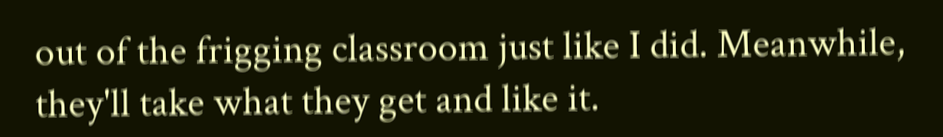out of the frigging classroom just like I did. Meanwhile, they'll take what they get and like it.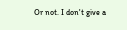Or not. I don't give a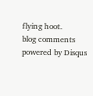flying hoot.
blog comments powered by Disqus